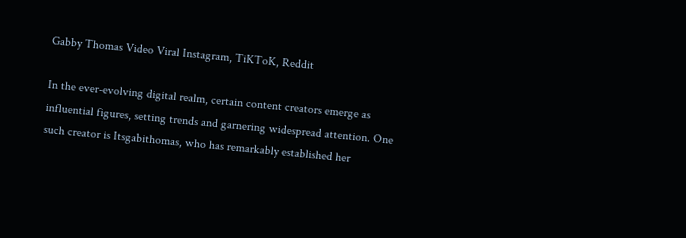Gabby Thomas Video Viral Instagram, TiKToK, Reddit

In the ever-evolving digital realm, certain content creators emerge as influential figures, setting trends and garnering widespread attention. One such creator is Itsgabithomas, who has remarkably established her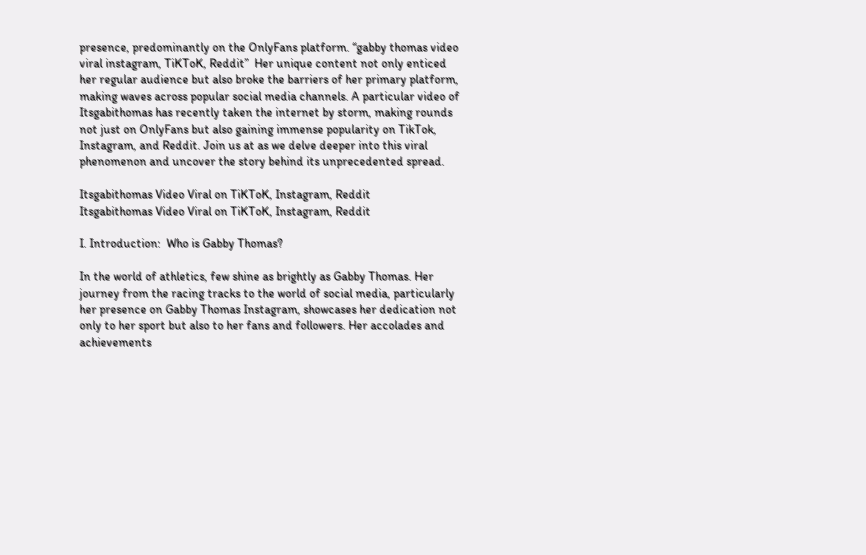presence, predominantly on the OnlyFans platform. “gabby thomas video viral instagram, TiKToK, Reddit”  Her unique content not only enticed her regular audience but also broke the barriers of her primary platform, making waves across popular social media channels. A particular video of Itsgabithomas has recently taken the internet by storm, making rounds not just on OnlyFans but also gaining immense popularity on TikTok, Instagram, and Reddit. Join us at as we delve deeper into this viral phenomenon and uncover the story behind its unprecedented spread.

Itsgabithomas Video Viral on TiKToK, Instagram, Reddit
Itsgabithomas Video Viral on TiKToK, Instagram, Reddit

I. Introduction:  Who is Gabby Thomas?

In the world of athletics, few shine as brightly as Gabby Thomas. Her journey from the racing tracks to the world of social media, particularly her presence on Gabby Thomas Instagram, showcases her dedication not only to her sport but also to her fans and followers. Her accolades and achievements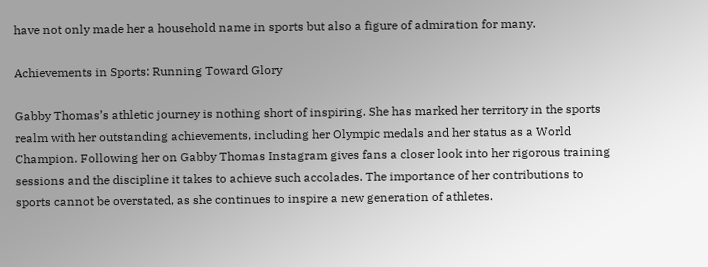have not only made her a household name in sports but also a figure of admiration for many.

Achievements in Sports: Running Toward Glory

Gabby Thomas’s athletic journey is nothing short of inspiring. She has marked her territory in the sports realm with her outstanding achievements, including her Olympic medals and her status as a World Champion. Following her on Gabby Thomas Instagram gives fans a closer look into her rigorous training sessions and the discipline it takes to achieve such accolades. The importance of her contributions to sports cannot be overstated, as she continues to inspire a new generation of athletes.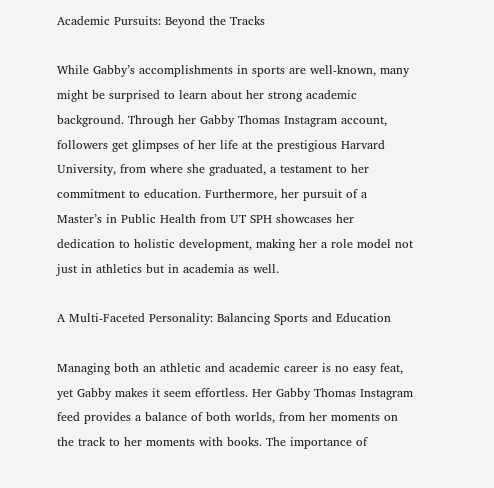Academic Pursuits: Beyond the Tracks

While Gabby’s accomplishments in sports are well-known, many might be surprised to learn about her strong academic background. Through her Gabby Thomas Instagram account, followers get glimpses of her life at the prestigious Harvard University, from where she graduated, a testament to her commitment to education. Furthermore, her pursuit of a Master’s in Public Health from UT SPH showcases her dedication to holistic development, making her a role model not just in athletics but in academia as well.

A Multi-Faceted Personality: Balancing Sports and Education

Managing both an athletic and academic career is no easy feat, yet Gabby makes it seem effortless. Her Gabby Thomas Instagram feed provides a balance of both worlds, from her moments on the track to her moments with books. The importance of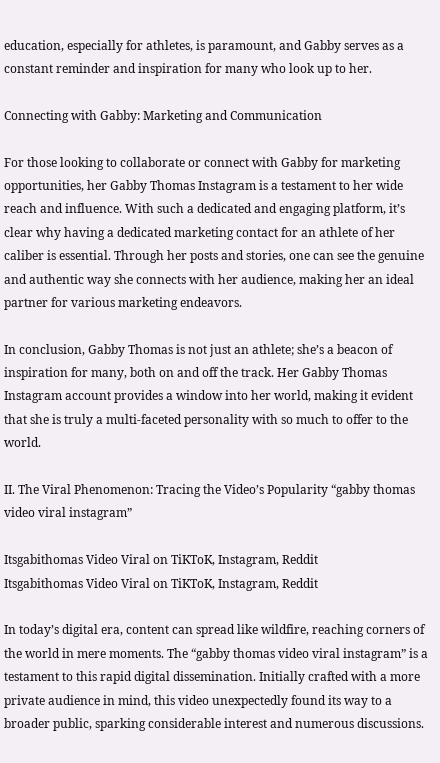education, especially for athletes, is paramount, and Gabby serves as a constant reminder and inspiration for many who look up to her.

Connecting with Gabby: Marketing and Communication

For those looking to collaborate or connect with Gabby for marketing opportunities, her Gabby Thomas Instagram is a testament to her wide reach and influence. With such a dedicated and engaging platform, it’s clear why having a dedicated marketing contact for an athlete of her caliber is essential. Through her posts and stories, one can see the genuine and authentic way she connects with her audience, making her an ideal partner for various marketing endeavors.

In conclusion, Gabby Thomas is not just an athlete; she’s a beacon of inspiration for many, both on and off the track. Her Gabby Thomas Instagram account provides a window into her world, making it evident that she is truly a multi-faceted personality with so much to offer to the world.

II. The Viral Phenomenon: Tracing the Video’s Popularity “gabby thomas video viral instagram”

Itsgabithomas Video Viral on TiKToK, Instagram, Reddit
Itsgabithomas Video Viral on TiKToK, Instagram, Reddit

In today’s digital era, content can spread like wildfire, reaching corners of the world in mere moments. The “gabby thomas video viral instagram” is a testament to this rapid digital dissemination. Initially crafted with a more private audience in mind, this video unexpectedly found its way to a broader public, sparking considerable interest and numerous discussions.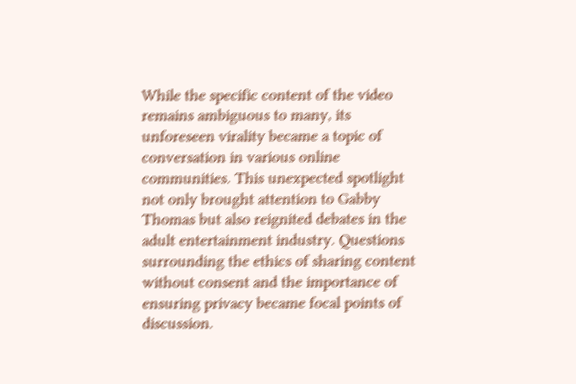While the specific content of the video remains ambiguous to many, its unforeseen virality became a topic of conversation in various online communities. This unexpected spotlight not only brought attention to Gabby Thomas but also reignited debates in the adult entertainment industry. Questions surrounding the ethics of sharing content without consent and the importance of ensuring privacy became focal points of discussion.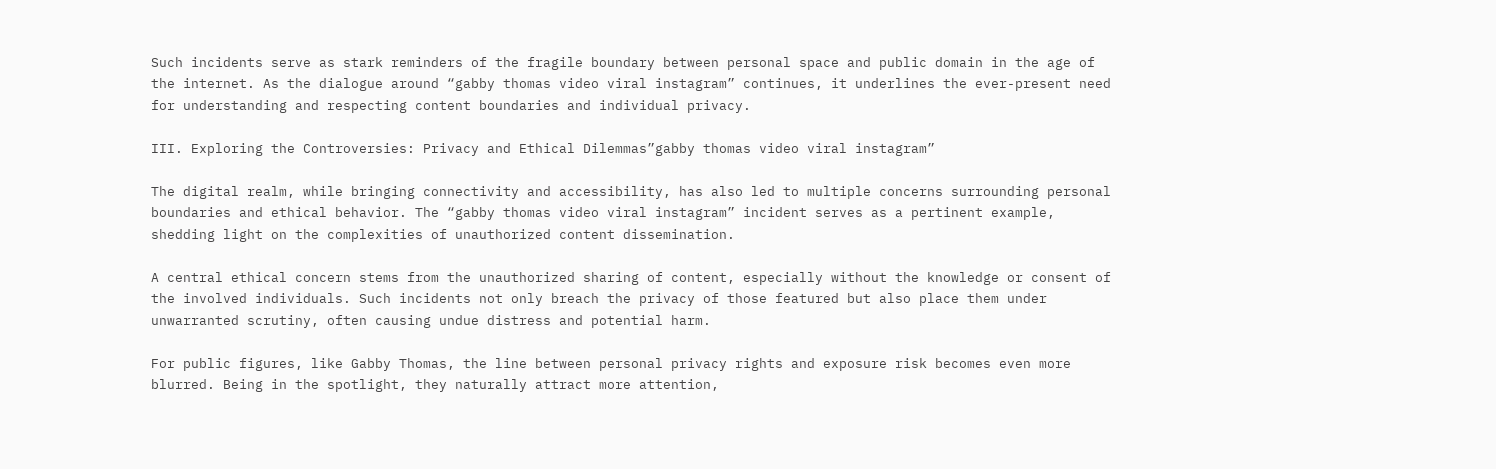Such incidents serve as stark reminders of the fragile boundary between personal space and public domain in the age of the internet. As the dialogue around “gabby thomas video viral instagram” continues, it underlines the ever-present need for understanding and respecting content boundaries and individual privacy.

III. Exploring the Controversies: Privacy and Ethical Dilemmas”gabby thomas video viral instagram”

The digital realm, while bringing connectivity and accessibility, has also led to multiple concerns surrounding personal boundaries and ethical behavior. The “gabby thomas video viral instagram” incident serves as a pertinent example, shedding light on the complexities of unauthorized content dissemination.

A central ethical concern stems from the unauthorized sharing of content, especially without the knowledge or consent of the involved individuals. Such incidents not only breach the privacy of those featured but also place them under unwarranted scrutiny, often causing undue distress and potential harm.

For public figures, like Gabby Thomas, the line between personal privacy rights and exposure risk becomes even more blurred. Being in the spotlight, they naturally attract more attention,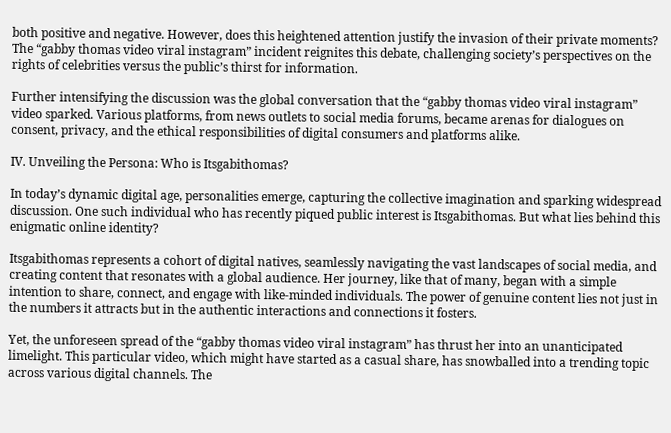both positive and negative. However, does this heightened attention justify the invasion of their private moments? The “gabby thomas video viral instagram” incident reignites this debate, challenging society’s perspectives on the rights of celebrities versus the public’s thirst for information.

Further intensifying the discussion was the global conversation that the “gabby thomas video viral instagram” video sparked. Various platforms, from news outlets to social media forums, became arenas for dialogues on consent, privacy, and the ethical responsibilities of digital consumers and platforms alike.

IV. Unveiling the Persona: Who is Itsgabithomas?

In today’s dynamic digital age, personalities emerge, capturing the collective imagination and sparking widespread discussion. One such individual who has recently piqued public interest is Itsgabithomas. But what lies behind this enigmatic online identity?

Itsgabithomas represents a cohort of digital natives, seamlessly navigating the vast landscapes of social media, and creating content that resonates with a global audience. Her journey, like that of many, began with a simple intention to share, connect, and engage with like-minded individuals. The power of genuine content lies not just in the numbers it attracts but in the authentic interactions and connections it fosters.

Yet, the unforeseen spread of the “gabby thomas video viral instagram” has thrust her into an unanticipated limelight. This particular video, which might have started as a casual share, has snowballed into a trending topic across various digital channels. The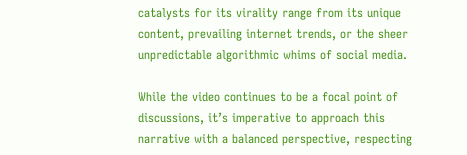catalysts for its virality range from its unique content, prevailing internet trends, or the sheer unpredictable algorithmic whims of social media.

While the video continues to be a focal point of discussions, it’s imperative to approach this narrative with a balanced perspective, respecting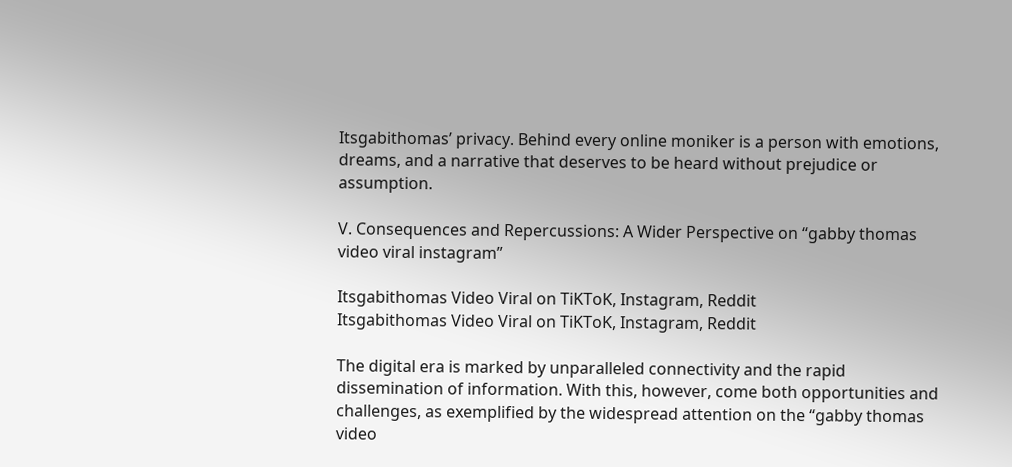Itsgabithomas’ privacy. Behind every online moniker is a person with emotions, dreams, and a narrative that deserves to be heard without prejudice or assumption.

V. Consequences and Repercussions: A Wider Perspective on “gabby thomas video viral instagram”

Itsgabithomas Video Viral on TiKToK, Instagram, Reddit
Itsgabithomas Video Viral on TiKToK, Instagram, Reddit

The digital era is marked by unparalleled connectivity and the rapid dissemination of information. With this, however, come both opportunities and challenges, as exemplified by the widespread attention on the “gabby thomas video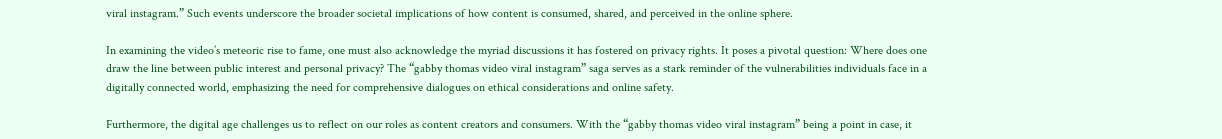viral instagram.” Such events underscore the broader societal implications of how content is consumed, shared, and perceived in the online sphere.

In examining the video’s meteoric rise to fame, one must also acknowledge the myriad discussions it has fostered on privacy rights. It poses a pivotal question: Where does one draw the line between public interest and personal privacy? The “gabby thomas video viral instagram” saga serves as a stark reminder of the vulnerabilities individuals face in a digitally connected world, emphasizing the need for comprehensive dialogues on ethical considerations and online safety.

Furthermore, the digital age challenges us to reflect on our roles as content creators and consumers. With the “gabby thomas video viral instagram” being a point in case, it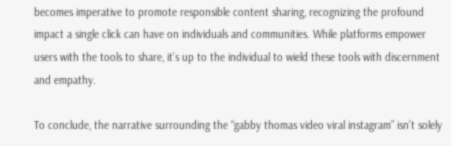becomes imperative to promote responsible content sharing, recognizing the profound impact a single click can have on individuals and communities. While platforms empower users with the tools to share, it’s up to the individual to wield these tools with discernment and empathy.

To conclude, the narrative surrounding the “gabby thomas video viral instagram” isn’t solely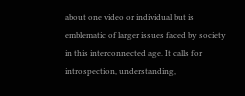about one video or individual but is emblematic of larger issues faced by society in this interconnected age. It calls for introspection, understanding,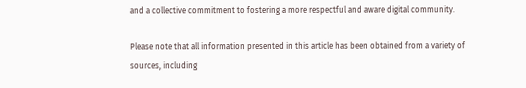and a collective commitment to fostering a more respectful and aware digital community.

Please note that all information presented in this article has been obtained from a variety of sources, including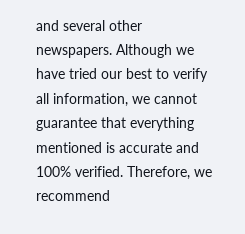and several other newspapers. Although we have tried our best to verify all information, we cannot guarantee that everything mentioned is accurate and 100% verified. Therefore, we recommend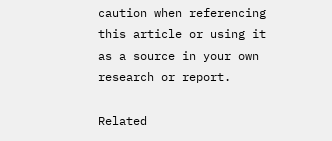caution when referencing this article or using it as a source in your own research or report.

Related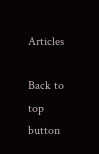Articles

Back to top button